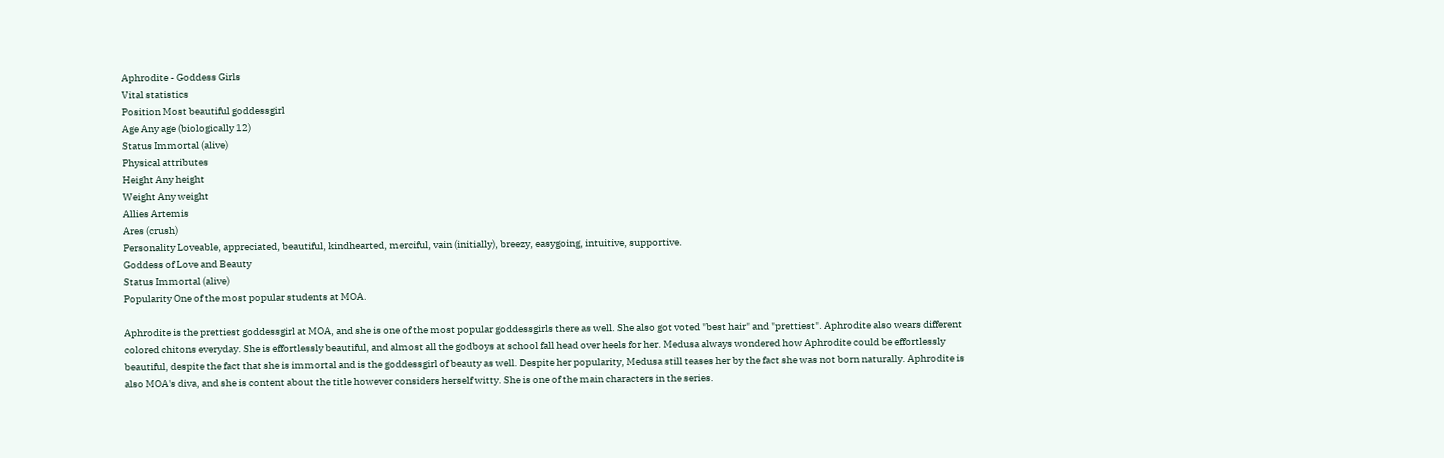Aphrodite - Goddess Girls
Vital statistics
Position Most beautiful goddessgirl
Age Any age (biologically 12)
Status Immortal (alive)
Physical attributes
Height Any height
Weight Any weight
Allies Artemis
Ares (crush)
Personality Loveable, appreciated, beautiful, kindhearted, merciful, vain (initially), breezy, easygoing, intuitive, supportive.
Goddess of Love and Beauty
Status Immortal (alive)
Popularity One of the most popular students at MOA.

Aphrodite is the prettiest goddessgirl at MOA, and she is one of the most popular goddessgirls there as well. She also got voted "best hair" and "prettiest". Aphrodite also wears different colored chitons everyday. She is effortlessly beautiful, and almost all the godboys at school fall head over heels for her. Medusa always wondered how Aphrodite could be effortlessly beautiful, despite the fact that she is immortal and is the goddessgirl of beauty as well. Despite her popularity, Medusa still teases her by the fact she was not born naturally. Aphrodite is also MOA's diva, and she is content about the title however considers herself witty. She is one of the main characters in the series.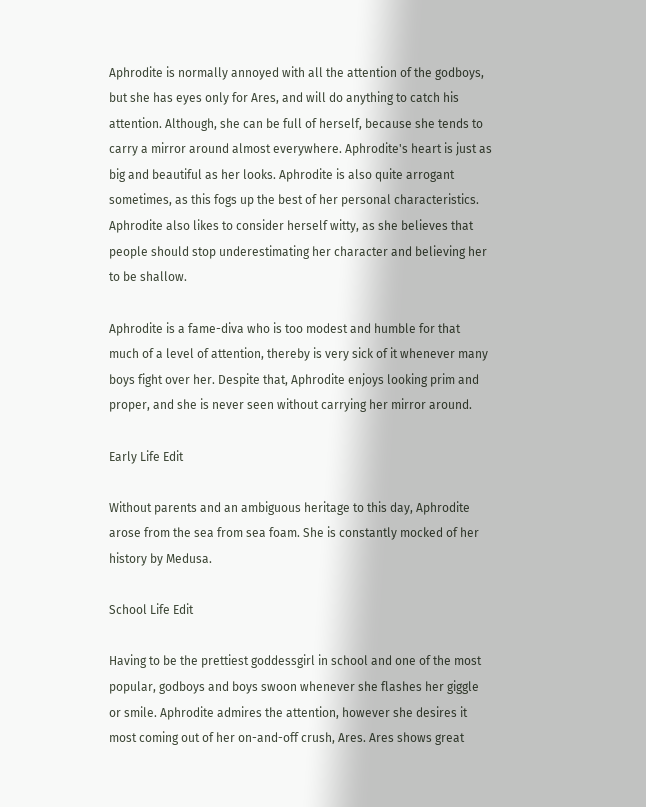Aphrodite is normally annoyed with all the attention of the godboys, but she has eyes only for Ares, and will do anything to catch his attention. Although, she can be full of herself, because she tends to carry a mirror around almost everywhere. Aphrodite's heart is just as big and beautiful as her looks. Aphrodite is also quite arrogant sometimes, as this fogs up the best of her personal characteristics. Aphrodite also likes to consider herself witty, as she believes that people should stop underestimating her character and believing her to be shallow.

Aphrodite is a fame-diva who is too modest and humble for that much of a level of attention, thereby is very sick of it whenever many boys fight over her. Despite that, Aphrodite enjoys looking prim and proper, and she is never seen without carrying her mirror around.

Early Life Edit

Without parents and an ambiguous heritage to this day, Aphrodite arose from the sea from sea foam. She is constantly mocked of her history by Medusa.

School Life Edit

Having to be the prettiest goddessgirl in school and one of the most popular, godboys and boys swoon whenever she flashes her giggle or smile. Aphrodite admires the attention, however she desires it most coming out of her on-and-off crush, Ares. Ares shows great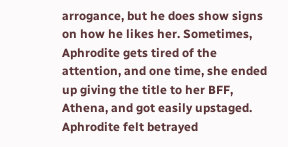arrogance, but he does show signs on how he likes her. Sometimes, Aphrodite gets tired of the attention, and one time, she ended up giving the title to her BFF, Athena, and got easily upstaged. Aphrodite felt betrayed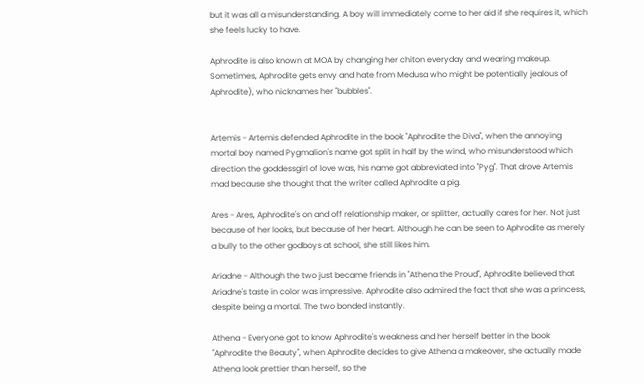but it was all a misunderstanding. A boy will immediately come to her aid if she requires it, which she feels lucky to have.

Aphrodite is also known at MOA by changing her chiton everyday and wearing makeup. Sometimes, Aphrodite gets envy and hate from Medusa who might be potentially jealous of Aphrodite), who nicknames her "bubbles".


Artemis - Artemis defended Aphrodite in the book "Aphrodite the Diva", when the annoying mortal boy named Pygmalion's name got split in half by the wind, who misunderstood which direction the goddessgirl of love was, his name got abbreviated into "Pyg". That drove Artemis mad because she thought that the writer called Aphrodite a pig.

Ares - Ares, Aphrodite's on and off relationship maker, or splitter, actually cares for her. Not just because of her looks, but because of her heart. Although he can be seen to Aphrodite as merely a bully to the other godboys at school, she still likes him.

Ariadne - Although the two just became friends in "Athena the Proud", Aphrodite believed that Ariadne's taste in color was impressive. Aphrodite also admired the fact that she was a princess, despite being a mortal. The two bonded instantly.

Athena - Everyone got to know Aphrodite's weakness and her herself better in the book "Aphrodite the Beauty", when Aphrodite decides to give Athena a makeover, she actually made Athena look prettier than herself, so the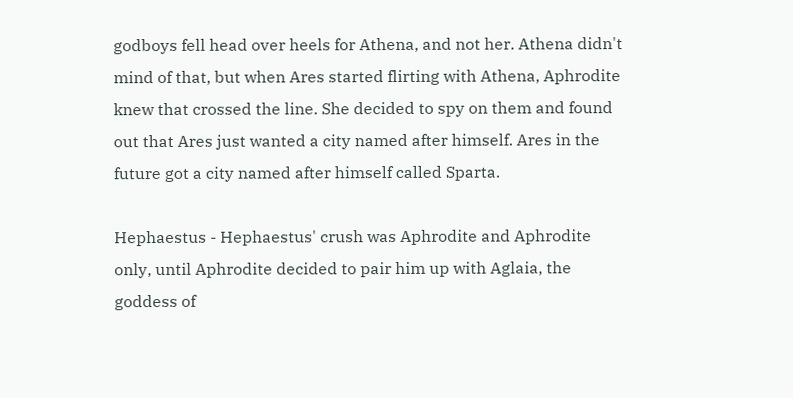godboys fell head over heels for Athena, and not her. Athena didn't mind of that, but when Ares started flirting with Athena, Aphrodite knew that crossed the line. She decided to spy on them and found out that Ares just wanted a city named after himself. Ares in the future got a city named after himself called Sparta.

Hephaestus - Hephaestus' crush was Aphrodite and Aphrodite only, until Aphrodite decided to pair him up with Aglaia, the goddess of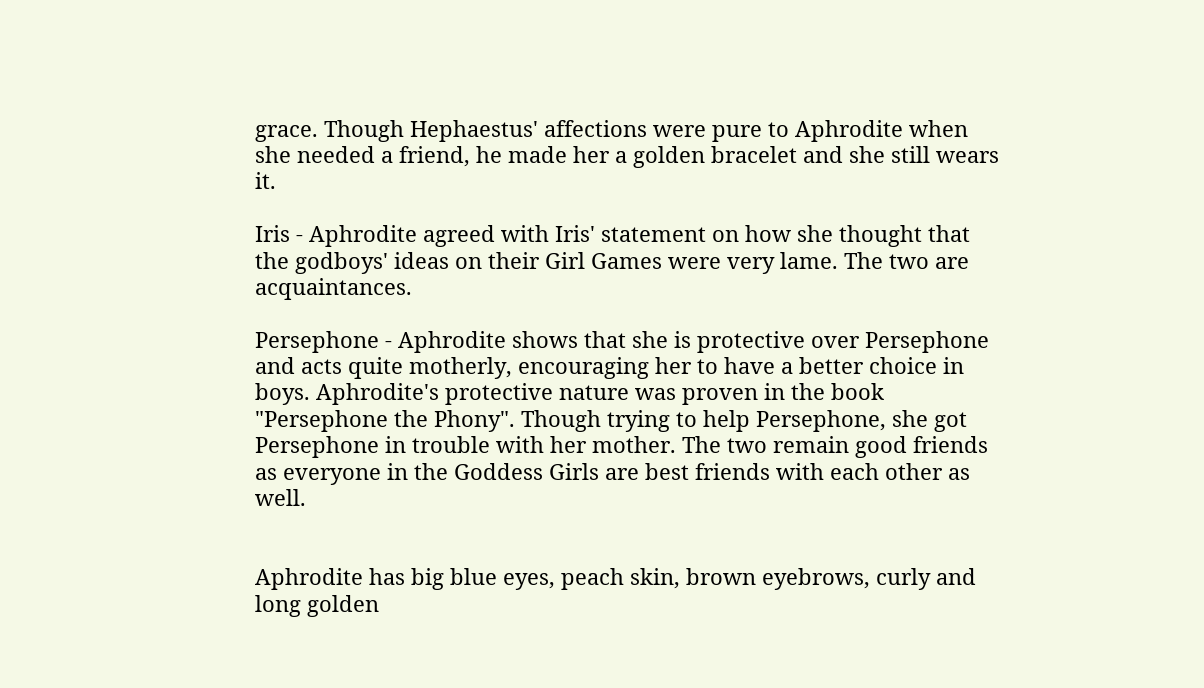grace. Though Hephaestus' affections were pure to Aphrodite when she needed a friend, he made her a golden bracelet and she still wears it.

Iris - Aphrodite agreed with Iris' statement on how she thought that the godboys' ideas on their Girl Games were very lame. The two are acquaintances.

Persephone - Aphrodite shows that she is protective over Persephone and acts quite motherly, encouraging her to have a better choice in boys. Aphrodite's protective nature was proven in the book "Persephone the Phony". Though trying to help Persephone, she got Persephone in trouble with her mother. The two remain good friends as everyone in the Goddess Girls are best friends with each other as well.


Aphrodite has big blue eyes, peach skin, brown eyebrows, curly and long golden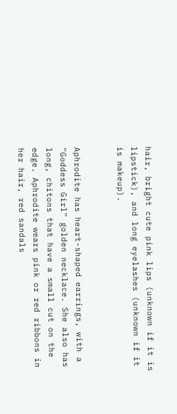hair, bright cute pink lips (unknown if it is lipstick), and long eyelashes (unknown if it is makeup).


Aphrodite has heart-shaped earrings, with a "Goddess Girl" golden necklace. She also has long, chitons that have a small cut on the edge. Aphrodite wears pink or red ribbons in her hair, red sandals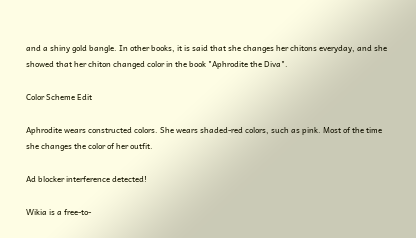and a shiny gold bangle. In other books, it is said that she changes her chitons everyday, and she showed that her chiton changed color in the book "Aphrodite the Diva".

Color Scheme Edit

Aphrodite wears constructed colors. She wears shaded-red colors, such as pink. Most of the time she changes the color of her outfit.

Ad blocker interference detected!

Wikia is a free-to-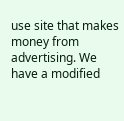use site that makes money from advertising. We have a modified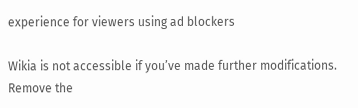experience for viewers using ad blockers

Wikia is not accessible if you’ve made further modifications. Remove the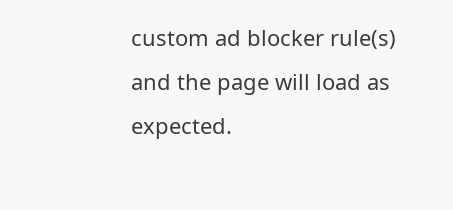custom ad blocker rule(s) and the page will load as expected.